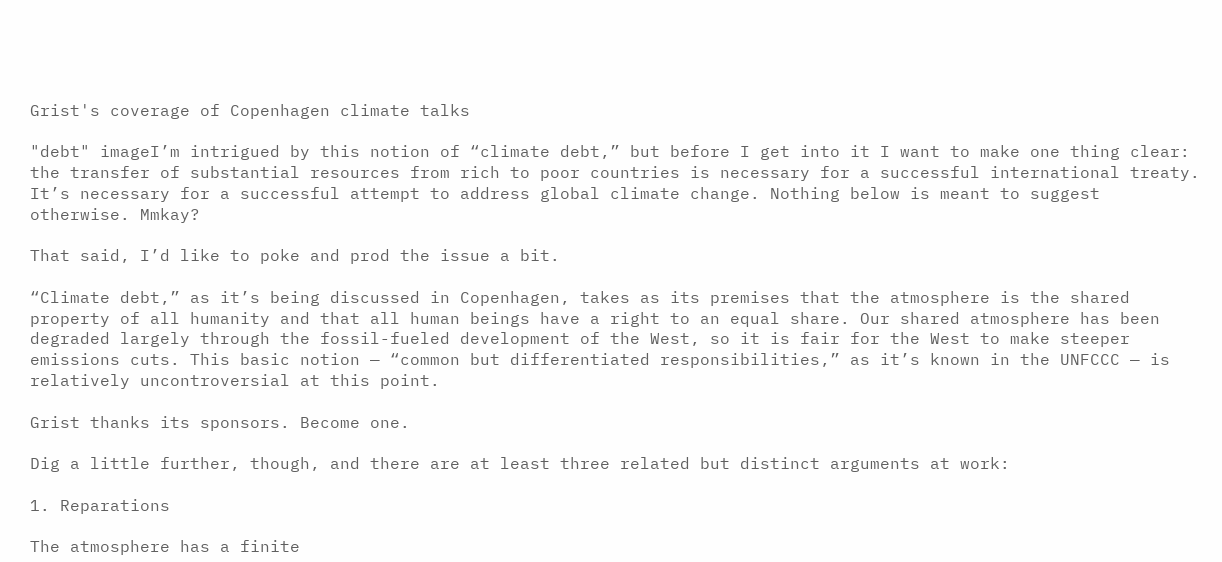Grist's coverage of Copenhagen climate talks

"debt" imageI’m intrigued by this notion of “climate debt,” but before I get into it I want to make one thing clear: the transfer of substantial resources from rich to poor countries is necessary for a successful international treaty. It’s necessary for a successful attempt to address global climate change. Nothing below is meant to suggest otherwise. Mmkay?

That said, I’d like to poke and prod the issue a bit.

“Climate debt,” as it’s being discussed in Copenhagen, takes as its premises that the atmosphere is the shared property of all humanity and that all human beings have a right to an equal share. Our shared atmosphere has been degraded largely through the fossil-fueled development of the West, so it is fair for the West to make steeper emissions cuts. This basic notion — “common but differentiated responsibilities,” as it’s known in the UNFCCC — is relatively uncontroversial at this point.

Grist thanks its sponsors. Become one.

Dig a little further, though, and there are at least three related but distinct arguments at work:

1. Reparations

The atmosphere has a finite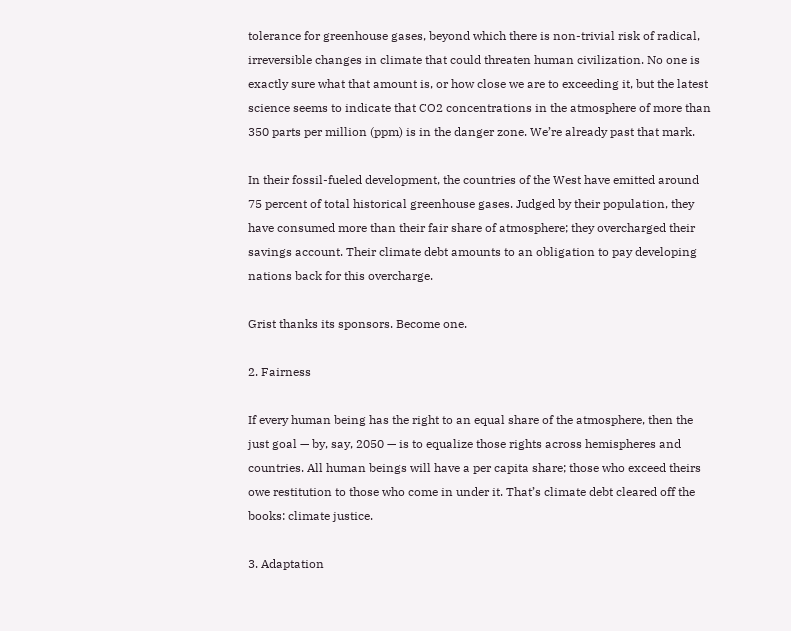tolerance for greenhouse gases, beyond which there is non-trivial risk of radical, irreversible changes in climate that could threaten human civilization. No one is exactly sure what that amount is, or how close we are to exceeding it, but the latest science seems to indicate that CO2 concentrations in the atmosphere of more than 350 parts per million (ppm) is in the danger zone. We’re already past that mark.

In their fossil-fueled development, the countries of the West have emitted around 75 percent of total historical greenhouse gases. Judged by their population, they have consumed more than their fair share of atmosphere; they overcharged their savings account. Their climate debt amounts to an obligation to pay developing nations back for this overcharge.

Grist thanks its sponsors. Become one.

2. Fairness

If every human being has the right to an equal share of the atmosphere, then the just goal — by, say, 2050 — is to equalize those rights across hemispheres and countries. All human beings will have a per capita share; those who exceed theirs owe restitution to those who come in under it. That’s climate debt cleared off the books: climate justice.

3. Adaptation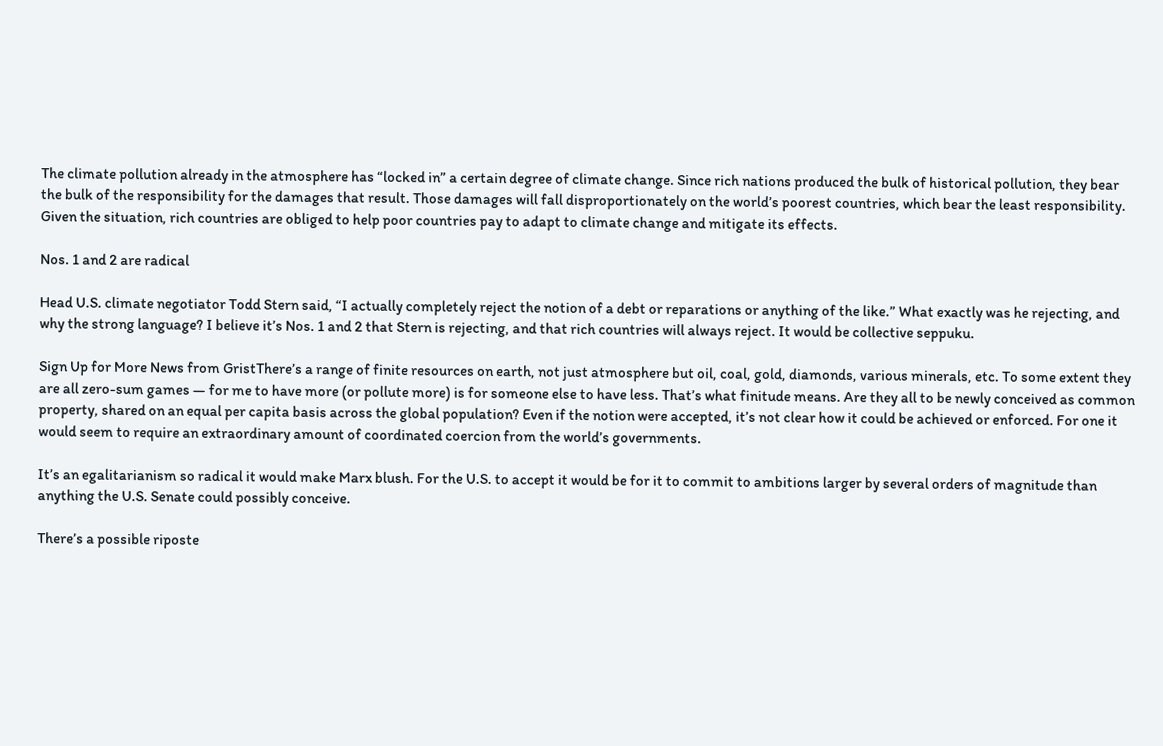The climate pollution already in the atmosphere has “locked in” a certain degree of climate change. Since rich nations produced the bulk of historical pollution, they bear the bulk of the responsibility for the damages that result. Those damages will fall disproportionately on the world’s poorest countries, which bear the least responsibility. Given the situation, rich countries are obliged to help poor countries pay to adapt to climate change and mitigate its effects.

Nos. 1 and 2 are radical

Head U.S. climate negotiator Todd Stern said, “I actually completely reject the notion of a debt or reparations or anything of the like.” What exactly was he rejecting, and why the strong language? I believe it’s Nos. 1 and 2 that Stern is rejecting, and that rich countries will always reject. It would be collective seppuku.

Sign Up for More News from GristThere’s a range of finite resources on earth, not just atmosphere but oil, coal, gold, diamonds, various minerals, etc. To some extent they are all zero-sum games — for me to have more (or pollute more) is for someone else to have less. That’s what finitude means. Are they all to be newly conceived as common property, shared on an equal per capita basis across the global population? Even if the notion were accepted, it’s not clear how it could be achieved or enforced. For one it would seem to require an extraordinary amount of coordinated coercion from the world’s governments.

It’s an egalitarianism so radical it would make Marx blush. For the U.S. to accept it would be for it to commit to ambitions larger by several orders of magnitude than anything the U.S. Senate could possibly conceive.

There’s a possible riposte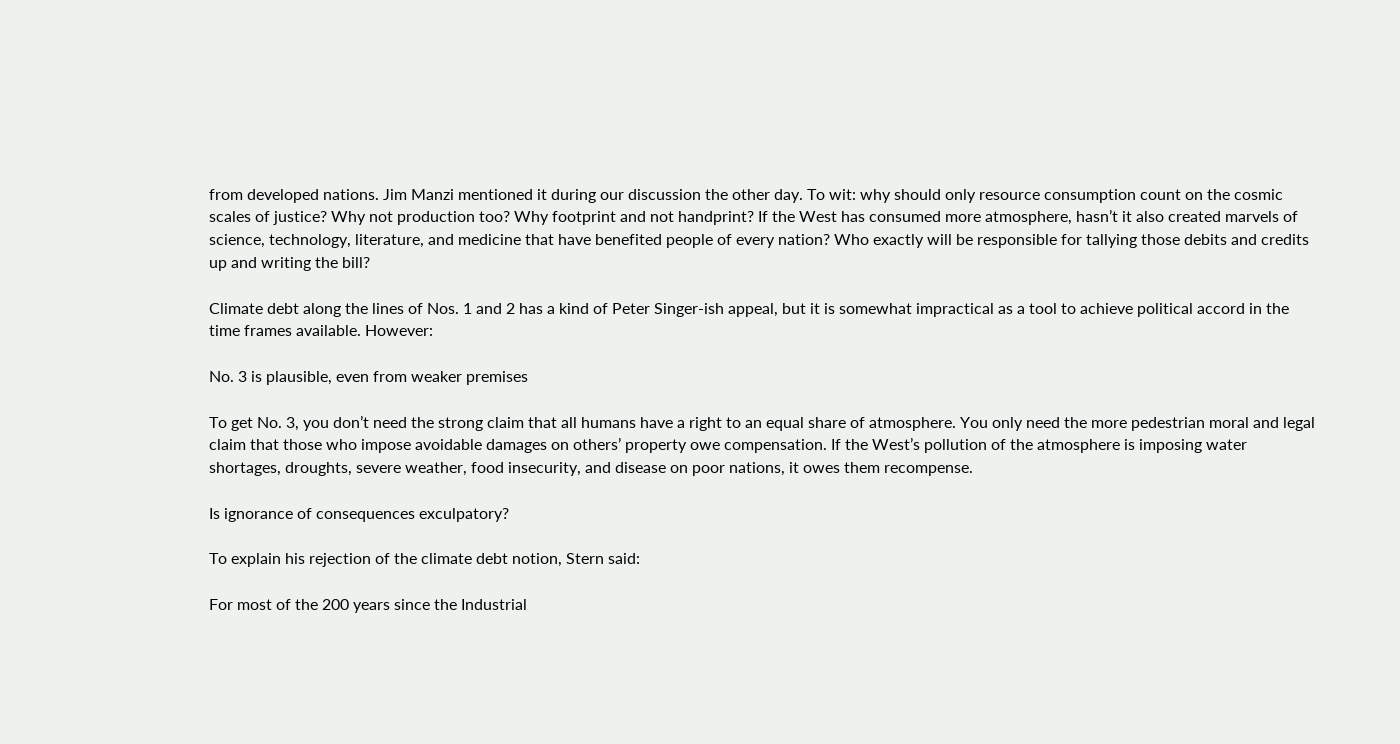from developed nations. Jim Manzi mentioned it during our discussion the other day. To wit: why should only resource consumption count on the cosmic scales of justice? Why not production too? Why footprint and not handprint? If the West has consumed more atmosphere, hasn’t it also created marvels of science, technology, literature, and medicine that have benefited people of every nation? Who exactly will be responsible for tallying those debits and credits up and writing the bill?

Climate debt along the lines of Nos. 1 and 2 has a kind of Peter Singer-ish appeal, but it is somewhat impractical as a tool to achieve political accord in the time frames available. However:

No. 3 is plausible, even from weaker premises

To get No. 3, you don’t need the strong claim that all humans have a right to an equal share of atmosphere. You only need the more pedestrian moral and legal claim that those who impose avoidable damages on others’ property owe compensation. If the West’s pollution of the atmosphere is imposing water shortages, droughts, severe weather, food insecurity, and disease on poor nations, it owes them recompense.

Is ignorance of consequences exculpatory?

To explain his rejection of the climate debt notion, Stern said:

For most of the 200 years since the Industrial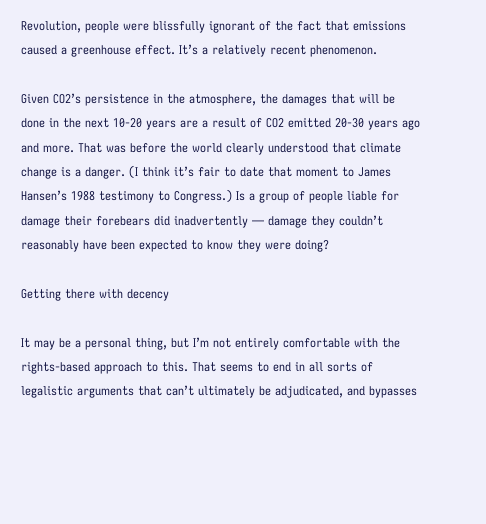Revolution, people were blissfully ignorant of the fact that emissions caused a greenhouse effect. It’s a relatively recent phenomenon.

Given CO2’s persistence in the atmosphere, the damages that will be done in the next 10-20 years are a result of CO2 emitted 20-30 years ago and more. That was before the world clearly understood that climate change is a danger. (I think it’s fair to date that moment to James Hansen’s 1988 testimony to Congress.) Is a group of people liable for damage their forebears did inadvertently — damage they couldn’t reasonably have been expected to know they were doing?

Getting there with decency

It may be a personal thing, but I’m not entirely comfortable with the rights-based approach to this. That seems to end in all sorts of legalistic arguments that can’t ultimately be adjudicated, and bypasses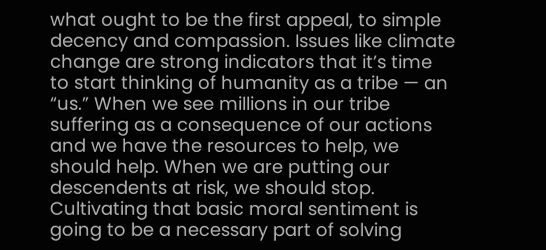what ought to be the first appeal, to simple decency and compassion. Issues like climate change are strong indicators that it’s time to start thinking of humanity as a tribe — an “us.” When we see millions in our tribe suffering as a consequence of our actions and we have the resources to help, we should help. When we are putting our descendents at risk, we should stop. Cultivating that basic moral sentiment is going to be a necessary part of solving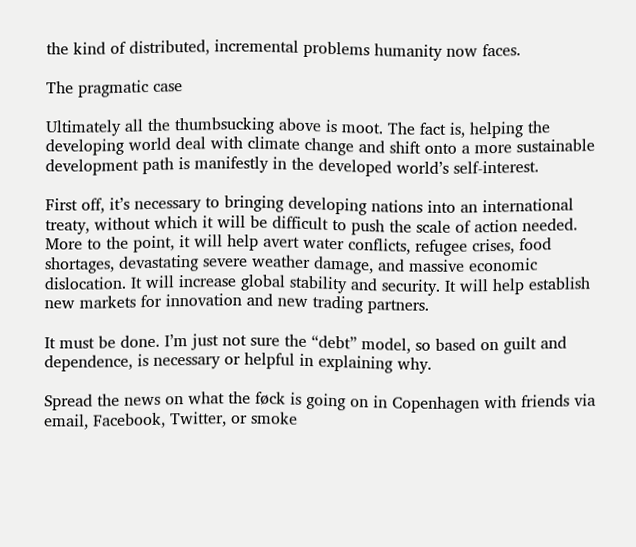the kind of distributed, incremental problems humanity now faces.

The pragmatic case

Ultimately all the thumbsucking above is moot. The fact is, helping the developing world deal with climate change and shift onto a more sustainable development path is manifestly in the developed world’s self-interest.

First off, it’s necessary to bringing developing nations into an international treaty, without which it will be difficult to push the scale of action needed. More to the point, it will help avert water conflicts, refugee crises, food shortages, devastating severe weather damage, and massive economic dislocation. It will increase global stability and security. It will help establish new markets for innovation and new trading partners.

It must be done. I’m just not sure the “debt” model, so based on guilt and dependence, is necessary or helpful in explaining why.

Spread the news on what the føck is going on in Copenhagen with friends via email, Facebook, Twitter, or smoke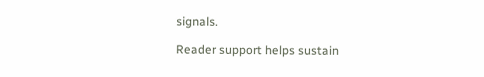signals.

Reader support helps sustain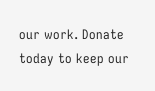our work. Donate today to keep our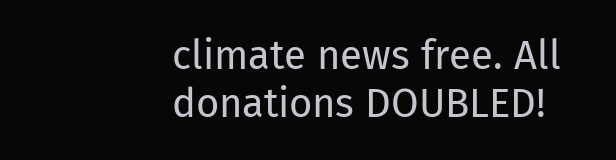climate news free. All donations DOUBLED!